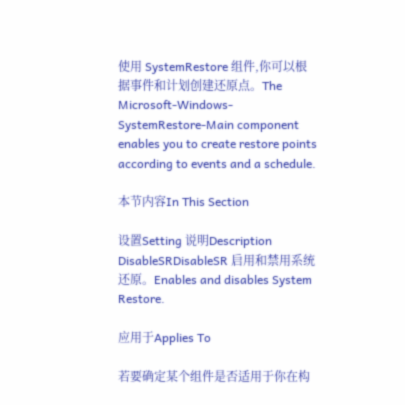使用 SystemRestore 组件,你可以根据事件和计划创建还原点。The Microsoft-Windows-SystemRestore-Main component enables you to create restore points according to events and a schedule.

本节内容In This Section

设置Setting 说明Description
DisableSRDisableSR 启用和禁用系统还原。Enables and disables System Restore.

应用于Applies To

若要确定某个组件是否适用于你在构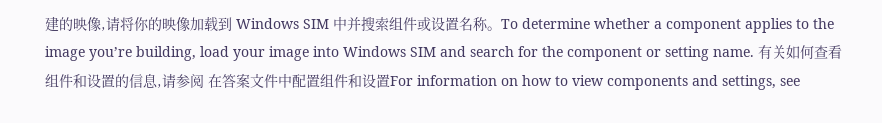建的映像,请将你的映像加载到 Windows SIM 中并搜索组件或设置名称。To determine whether a component applies to the image you’re building, load your image into Windows SIM and search for the component or setting name. 有关如何查看组件和设置的信息,请参阅 在答案文件中配置组件和设置For information on how to view components and settings, see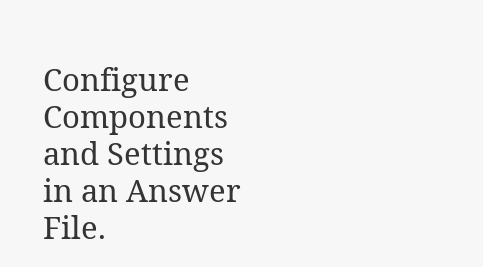Configure Components and Settings in an Answer File.